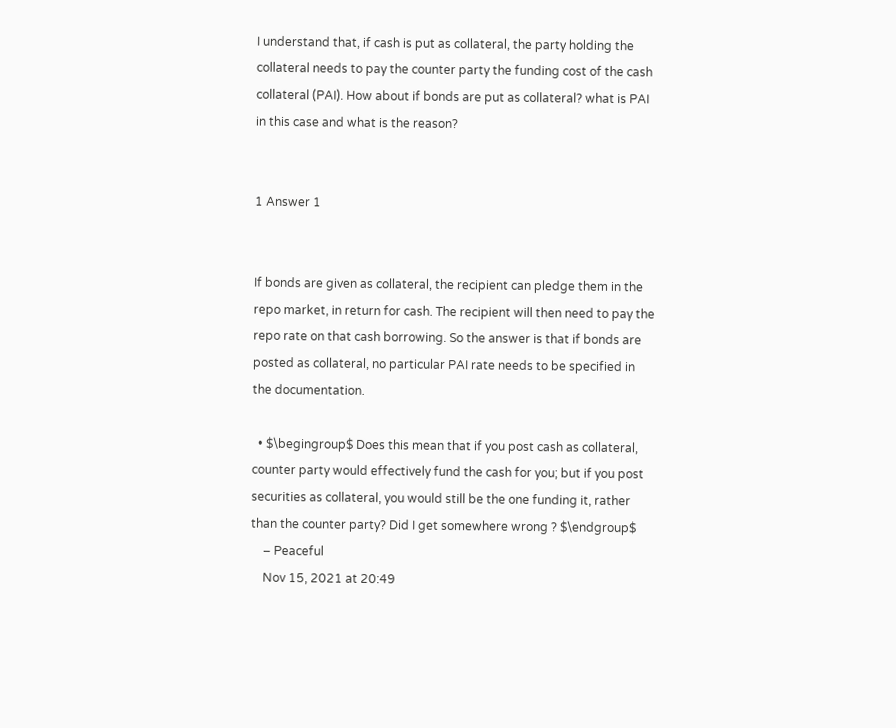I understand that, if cash is put as collateral, the party holding the collateral needs to pay the counter party the funding cost of the cash collateral (PAI). How about if bonds are put as collateral? what is PAI in this case and what is the reason?


1 Answer 1


If bonds are given as collateral, the recipient can pledge them in the repo market, in return for cash. The recipient will then need to pay the repo rate on that cash borrowing. So the answer is that if bonds are posted as collateral, no particular PAI rate needs to be specified in the documentation.

  • $\begingroup$ Does this mean that if you post cash as collateral, counter party would effectively fund the cash for you; but if you post securities as collateral, you would still be the one funding it, rather than the counter party? Did I get somewhere wrong ? $\endgroup$
    – Peaceful
    Nov 15, 2021 at 20:49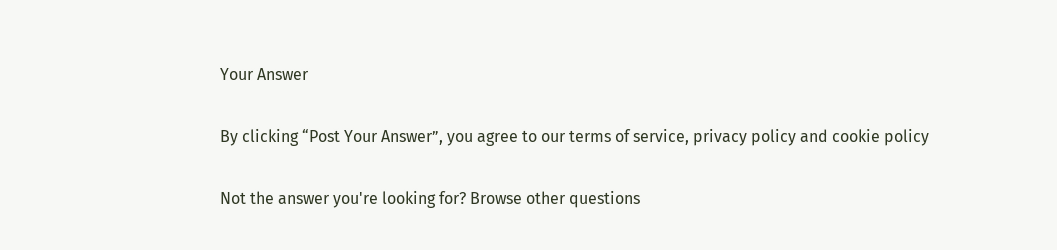Your Answer

By clicking “Post Your Answer”, you agree to our terms of service, privacy policy and cookie policy

Not the answer you're looking for? Browse other questions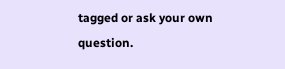tagged or ask your own question.